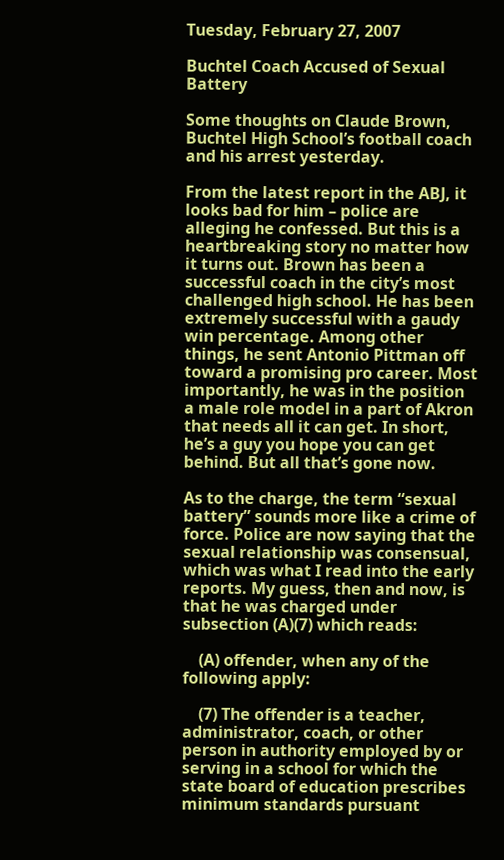Tuesday, February 27, 2007

Buchtel Coach Accused of Sexual Battery

Some thoughts on Claude Brown, Buchtel High School’s football coach and his arrest yesterday.

From the latest report in the ABJ, it looks bad for him – police are alleging he confessed. But this is a heartbreaking story no matter how it turns out. Brown has been a successful coach in the city’s most challenged high school. He has been extremely successful with a gaudy win percentage. Among other things, he sent Antonio Pittman off toward a promising pro career. Most importantly, he was in the position a male role model in a part of Akron that needs all it can get. In short, he’s a guy you hope you can get behind. But all that’s gone now.

As to the charge, the term “sexual battery” sounds more like a crime of force. Police are now saying that the sexual relationship was consensual, which was what I read into the early reports. My guess, then and now, is that he was charged under subsection (A)(7) which reads:

    (A) offender, when any of the following apply:

    (7) The offender is a teacher, administrator, coach, or other person in authority employed by or serving in a school for which the state board of education prescribes minimum standards pursuant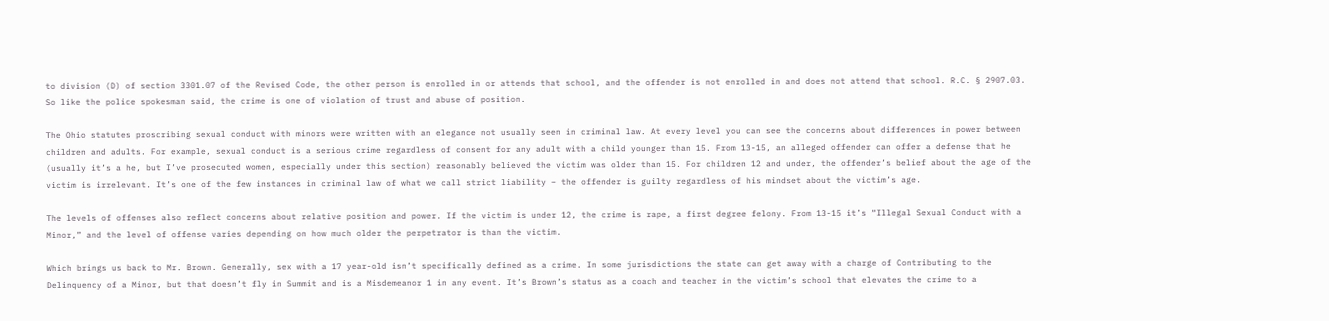to division (D) of section 3301.07 of the Revised Code, the other person is enrolled in or attends that school, and the offender is not enrolled in and does not attend that school. R.C. § 2907.03.
So like the police spokesman said, the crime is one of violation of trust and abuse of position.

The Ohio statutes proscribing sexual conduct with minors were written with an elegance not usually seen in criminal law. At every level you can see the concerns about differences in power between children and adults. For example, sexual conduct is a serious crime regardless of consent for any adult with a child younger than 15. From 13-15, an alleged offender can offer a defense that he (usually it’s a he, but I’ve prosecuted women, especially under this section) reasonably believed the victim was older than 15. For children 12 and under, the offender’s belief about the age of the victim is irrelevant. It’s one of the few instances in criminal law of what we call strict liability – the offender is guilty regardless of his mindset about the victim’s age.

The levels of offenses also reflect concerns about relative position and power. If the victim is under 12, the crime is rape, a first degree felony. From 13-15 it’s “Illegal Sexual Conduct with a Minor,” and the level of offense varies depending on how much older the perpetrator is than the victim.

Which brings us back to Mr. Brown. Generally, sex with a 17 year-old isn’t specifically defined as a crime. In some jurisdictions the state can get away with a charge of Contributing to the Delinquency of a Minor, but that doesn’t fly in Summit and is a Misdemeanor 1 in any event. It’s Brown’s status as a coach and teacher in the victim’s school that elevates the crime to a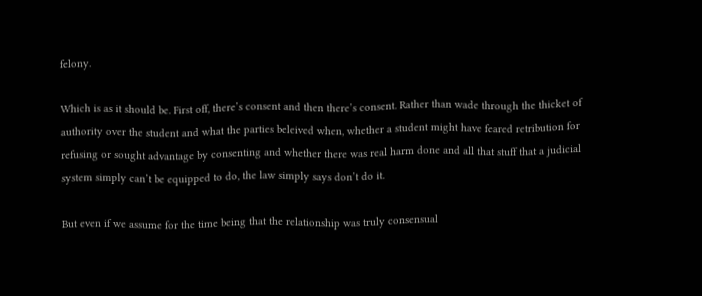felony.

Which is as it should be. First off, there’s consent and then there’s consent. Rather than wade through the thicket of authority over the student and what the parties beleived when, whether a student might have feared retribution for refusing or sought advantage by consenting and whether there was real harm done and all that stuff that a judicial system simply can’t be equipped to do, the law simply says don’t do it.

But even if we assume for the time being that the relationship was truly consensual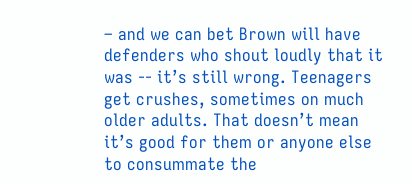– and we can bet Brown will have defenders who shout loudly that it was -- it’s still wrong. Teenagers get crushes, sometimes on much older adults. That doesn’t mean it’s good for them or anyone else to consummate the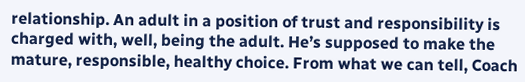relationship. An adult in a position of trust and responsibility is charged with, well, being the adult. He’s supposed to make the mature, responsible, healthy choice. From what we can tell, Coach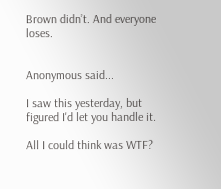Brown didn’t. And everyone loses.


Anonymous said...

I saw this yesterday, but figured I'd let you handle it.

All I could think was WTF?